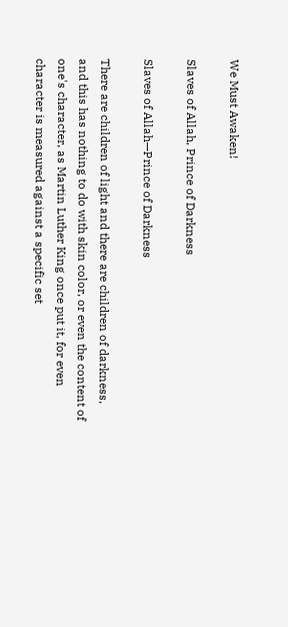We Must Awaken!

Slaves of Allah, Prince of Darkness

Slaves of Allah—Prince of Darkness

There are children of light and there are children of darkness, and this has nothing to do with skin color, or even the content of one's character, as Martin Luther King once put it, for even character is measured against a specific set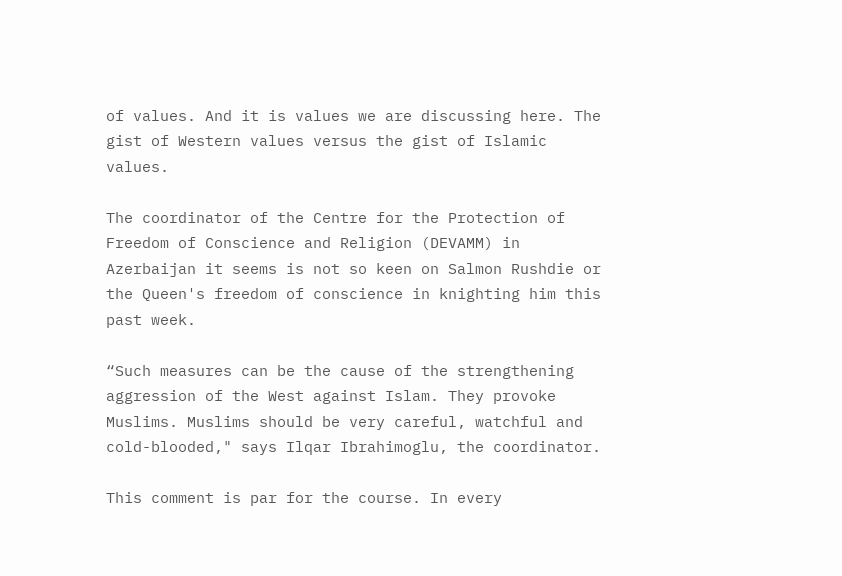of values. And it is values we are discussing here. The gist of Western values versus the gist of Islamic values.

The coordinator of the Centre for the Protection of Freedom of Conscience and Religion (DEVAMM) in Azerbaijan it seems is not so keen on Salmon Rushdie or the Queen's freedom of conscience in knighting him this past week.

“Such measures can be the cause of the strengthening aggression of the West against Islam. They provoke Muslims. Muslims should be very careful, watchful and cold-blooded," says Ilqar Ibrahimoglu, the coordinator.

This comment is par for the course. In every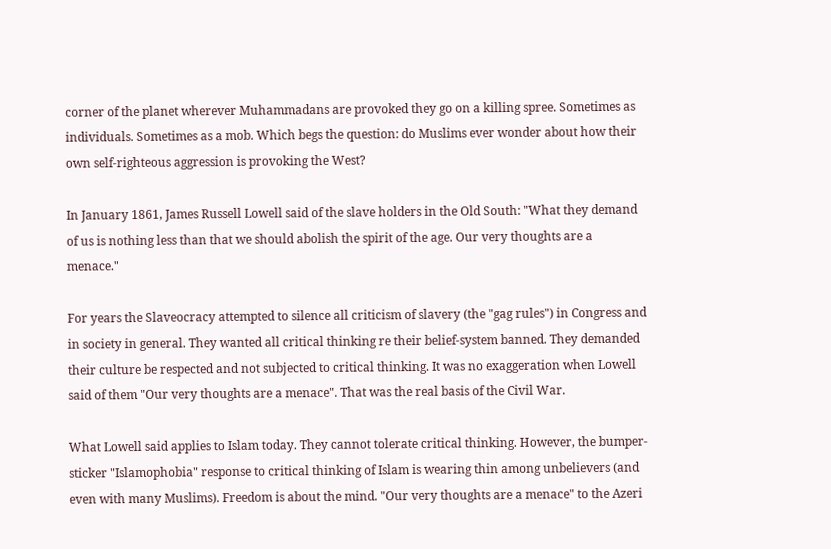corner of the planet wherever Muhammadans are provoked they go on a killing spree. Sometimes as individuals. Sometimes as a mob. Which begs the question: do Muslims ever wonder about how their own self-righteous aggression is provoking the West?

In January 1861, James Russell Lowell said of the slave holders in the Old South: "What they demand of us is nothing less than that we should abolish the spirit of the age. Our very thoughts are a menace."

For years the Slaveocracy attempted to silence all criticism of slavery (the "gag rules") in Congress and in society in general. They wanted all critical thinking re their belief-system banned. They demanded their culture be respected and not subjected to critical thinking. It was no exaggeration when Lowell said of them "Our very thoughts are a menace". That was the real basis of the Civil War.

What Lowell said applies to Islam today. They cannot tolerate critical thinking. However, the bumper-sticker "Islamophobia" response to critical thinking of Islam is wearing thin among unbelievers (and even with many Muslims). Freedom is about the mind. "Our very thoughts are a menace" to the Azeri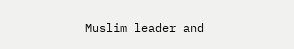Muslim leader and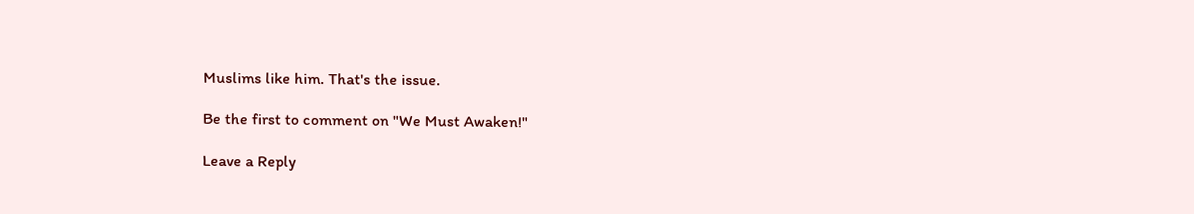Muslims like him. That's the issue.

Be the first to comment on "We Must Awaken!"

Leave a Reply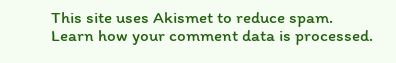This site uses Akismet to reduce spam. Learn how your comment data is processed.